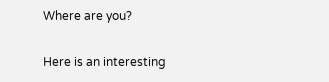Where are you?

Here is an interesting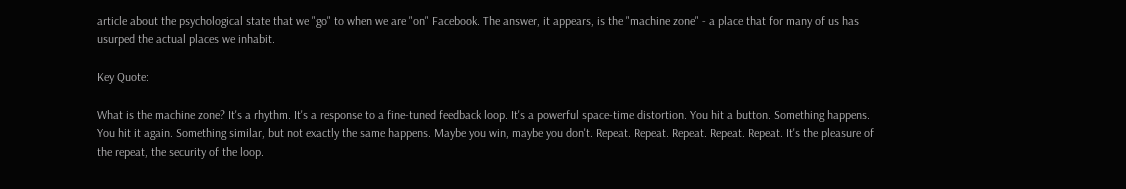article about the psychological state that we "go" to when we are "on" Facebook. The answer, it appears, is the "machine zone" - a place that for many of us has usurped the actual places we inhabit.

Key Quote:

What is the machine zone? It's a rhythm. It's a response to a fine-tuned feedback loop. It's a powerful space-time distortion. You hit a button. Something happens. You hit it again. Something similar, but not exactly the same happens. Maybe you win, maybe you don't. Repeat. Repeat. Repeat. Repeat. Repeat. It's the pleasure of the repeat, the security of the loop.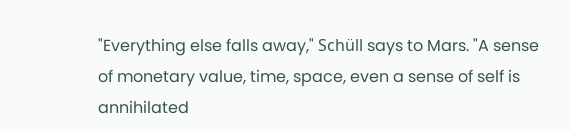"Everything else falls away," Schüll says to Mars. "A sense of monetary value, time, space, even a sense of self is annihilated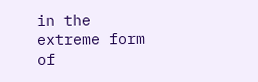in the extreme form of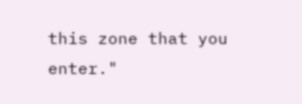this zone that you enter."